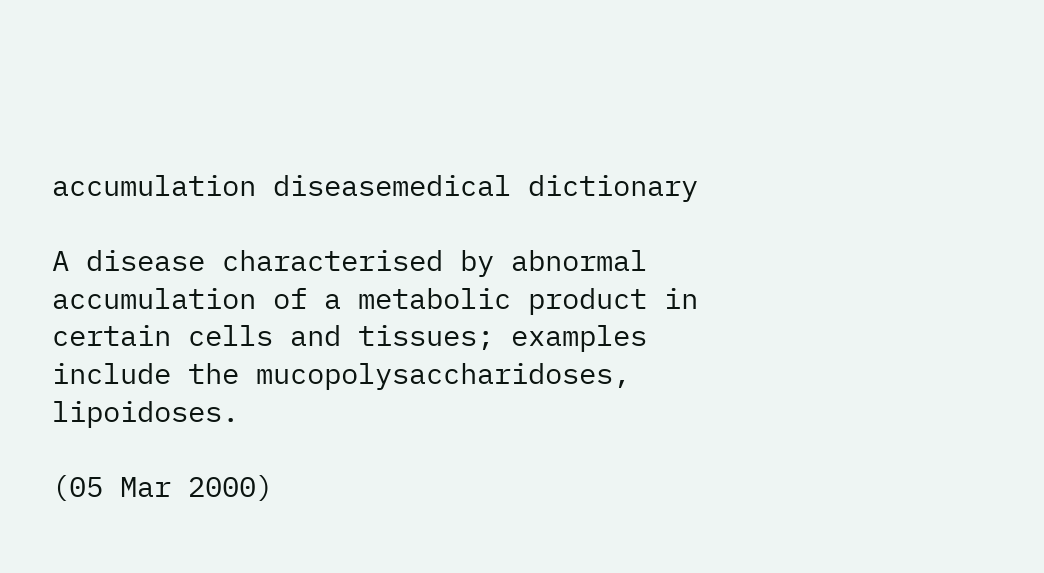accumulation diseasemedical dictionary

A disease characterised by abnormal accumulation of a metabolic product in certain cells and tissues; examples include the mucopolysaccharidoses, lipoidoses.

(05 Mar 2000)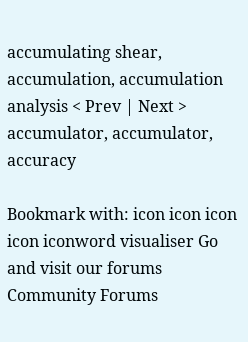accumulating shear, accumulation, accumulation analysis < Prev | Next > accumulator, accumulator, accuracy

Bookmark with: icon icon icon icon iconword visualiser Go and visit our forums Community Forums